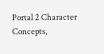Portal 2 Character Concepts,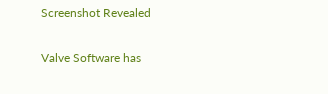Screenshot Revealed

Valve Software has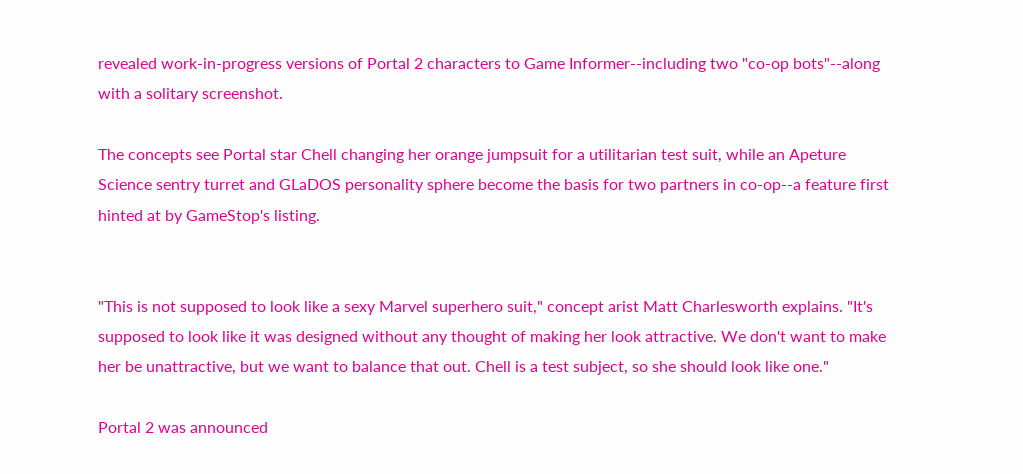revealed work-in-progress versions of Portal 2 characters to Game Informer--including two "co-op bots"--along with a solitary screenshot.

The concepts see Portal star Chell changing her orange jumpsuit for a utilitarian test suit, while an Apeture Science sentry turret and GLaDOS personality sphere become the basis for two partners in co-op--a feature first hinted at by GameStop's listing.


"This is not supposed to look like a sexy Marvel superhero suit," concept arist Matt Charlesworth explains. "It's supposed to look like it was designed without any thought of making her look attractive. We don't want to make her be unattractive, but we want to balance that out. Chell is a test subject, so she should look like one."

Portal 2 was announced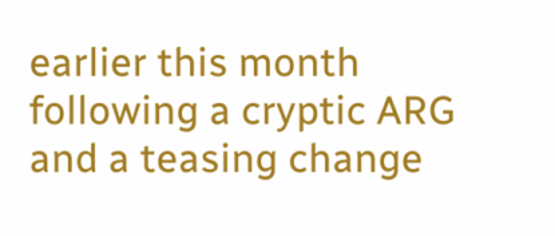earlier this month following a cryptic ARG and a teasing change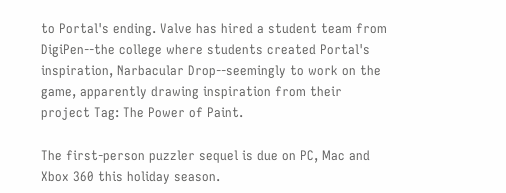to Portal's ending. Valve has hired a student team from DigiPen--the college where students created Portal's inspiration, Narbacular Drop--seemingly to work on the game, apparently drawing inspiration from their project Tag: The Power of Paint.

The first-person puzzler sequel is due on PC, Mac and Xbox 360 this holiday season.